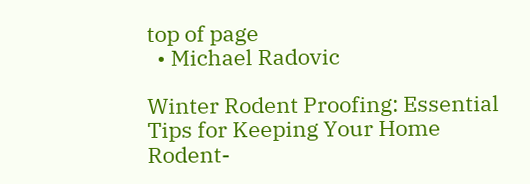top of page
  • Michael Radovic

Winter Rodent Proofing: Essential Tips for Keeping Your Home Rodent-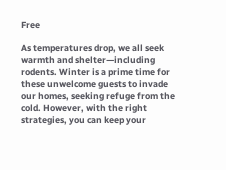Free

As temperatures drop, we all seek warmth and shelter—including rodents. Winter is a prime time for these unwelcome guests to invade our homes, seeking refuge from the cold. However, with the right strategies, you can keep your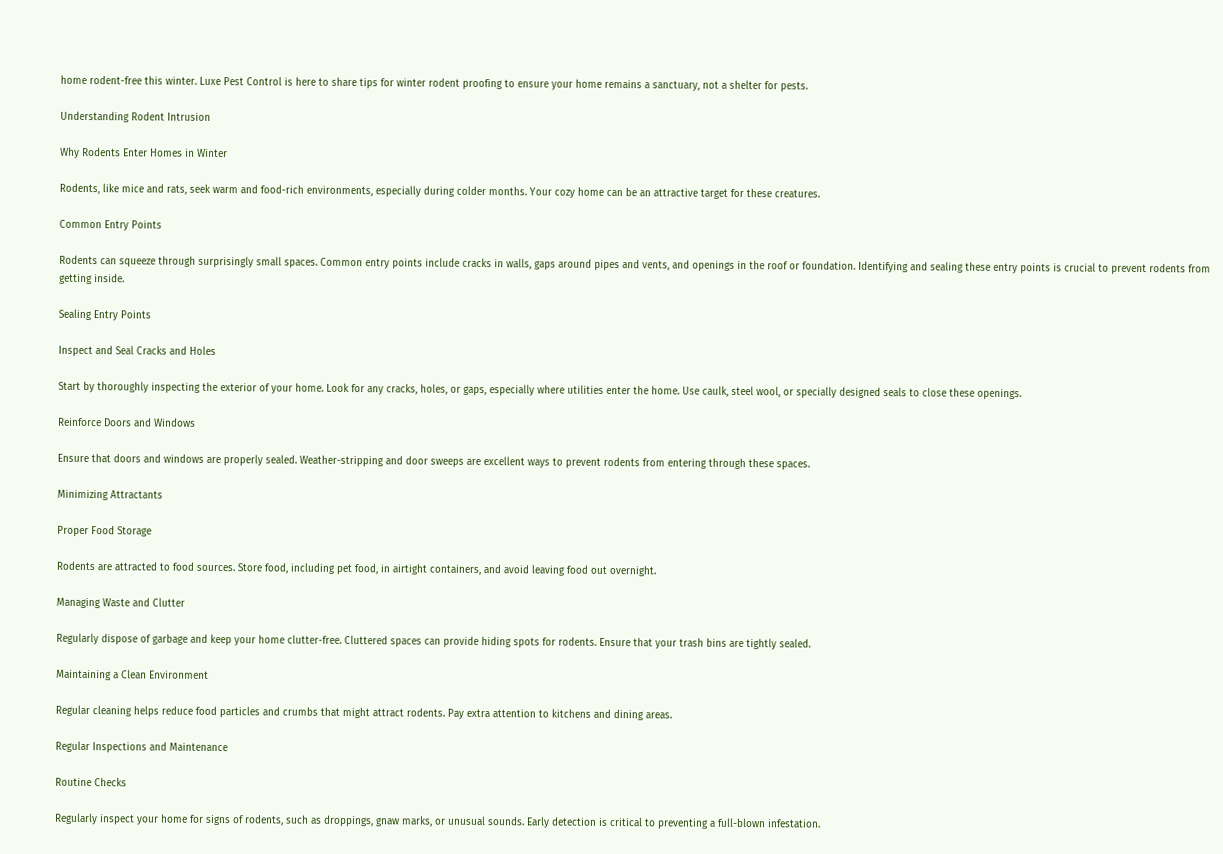home rodent-free this winter. Luxe Pest Control is here to share tips for winter rodent proofing to ensure your home remains a sanctuary, not a shelter for pests.

Understanding Rodent Intrusion

Why Rodents Enter Homes in Winter

Rodents, like mice and rats, seek warm and food-rich environments, especially during colder months. Your cozy home can be an attractive target for these creatures.

Common Entry Points

Rodents can squeeze through surprisingly small spaces. Common entry points include cracks in walls, gaps around pipes and vents, and openings in the roof or foundation. Identifying and sealing these entry points is crucial to prevent rodents from getting inside.

Sealing Entry Points

Inspect and Seal Cracks and Holes

Start by thoroughly inspecting the exterior of your home. Look for any cracks, holes, or gaps, especially where utilities enter the home. Use caulk, steel wool, or specially designed seals to close these openings.

Reinforce Doors and Windows

Ensure that doors and windows are properly sealed. Weather-stripping and door sweeps are excellent ways to prevent rodents from entering through these spaces.

Minimizing Attractants

Proper Food Storage

Rodents are attracted to food sources. Store food, including pet food, in airtight containers, and avoid leaving food out overnight.

Managing Waste and Clutter

Regularly dispose of garbage and keep your home clutter-free. Cluttered spaces can provide hiding spots for rodents. Ensure that your trash bins are tightly sealed.

Maintaining a Clean Environment

Regular cleaning helps reduce food particles and crumbs that might attract rodents. Pay extra attention to kitchens and dining areas.

Regular Inspections and Maintenance

Routine Checks

Regularly inspect your home for signs of rodents, such as droppings, gnaw marks, or unusual sounds. Early detection is critical to preventing a full-blown infestation.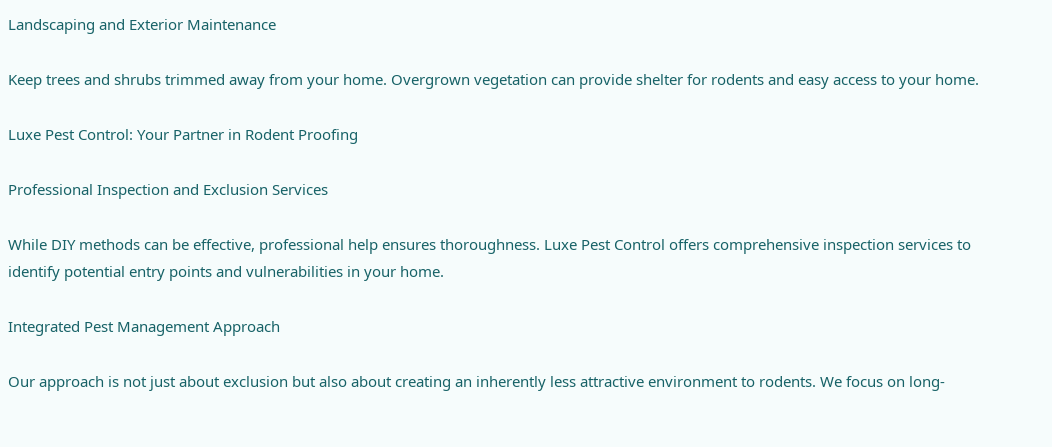Landscaping and Exterior Maintenance

Keep trees and shrubs trimmed away from your home. Overgrown vegetation can provide shelter for rodents and easy access to your home.

Luxe Pest Control: Your Partner in Rodent Proofing

Professional Inspection and Exclusion Services

While DIY methods can be effective, professional help ensures thoroughness. Luxe Pest Control offers comprehensive inspection services to identify potential entry points and vulnerabilities in your home.

Integrated Pest Management Approach

Our approach is not just about exclusion but also about creating an inherently less attractive environment to rodents. We focus on long-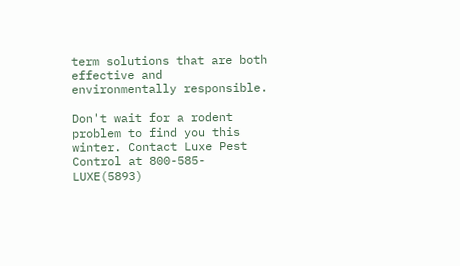term solutions that are both effective and environmentally responsible.

Don't wait for a rodent problem to find you this winter. Contact Luxe Pest Control at 800-585-LUXE(5893)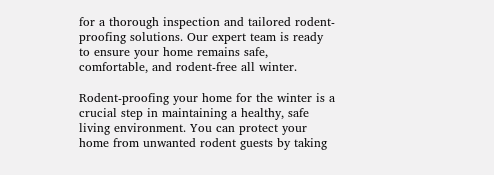for a thorough inspection and tailored rodent-proofing solutions. Our expert team is ready to ensure your home remains safe, comfortable, and rodent-free all winter.

Rodent-proofing your home for the winter is a crucial step in maintaining a healthy, safe living environment. You can protect your home from unwanted rodent guests by taking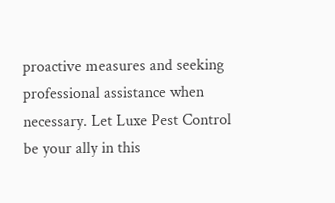proactive measures and seeking professional assistance when necessary. Let Luxe Pest Control be your ally in this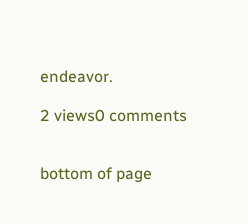endeavor.

2 views0 comments


bottom of page